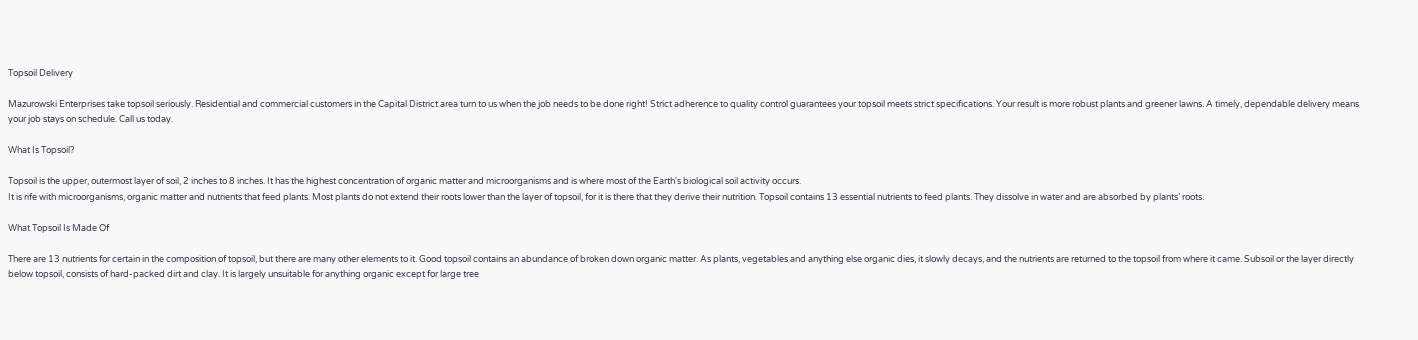Topsoil Delivery

Mazurowski Enterprises take topsoil seriously. Residential and commercial customers in the Capital District area turn to us when the job needs to be done right! Strict adherence to quality control guarantees your topsoil meets strict specifications. Your result is more robust plants and greener lawns. A timely, dependable delivery means your job stays on schedule. Call us today.

What Is Topsoil?

Topsoil is the upper, outermost layer of soil, 2 inches to 8 inches. It has the highest concentration of organic matter and microorganisms and is where most of the Earth's biological soil activity occurs.
It is rife with microorganisms, organic matter and nutrients that feed plants. Most plants do not extend their roots lower than the layer of topsoil, for it is there that they derive their nutrition. Topsoil contains 13 essential nutrients to feed plants. They dissolve in water and are absorbed by plants’ roots.

What Topsoil Is Made Of

There are 13 nutrients for certain in the composition of topsoil, but there are many other elements to it. Good topsoil contains an abundance of broken down organic matter. As plants, vegetables and anything else organic dies, it slowly decays, and the nutrients are returned to the topsoil from where it came. Subsoil or the layer directly below topsoil, consists of hard-packed dirt and clay. It is largely unsuitable for anything organic except for large tree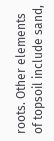roots. Other elements of topsoil include sand,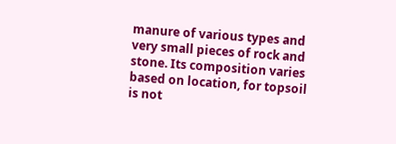manure of various types and very small pieces of rock and stone. Its composition varies based on location, for topsoil is not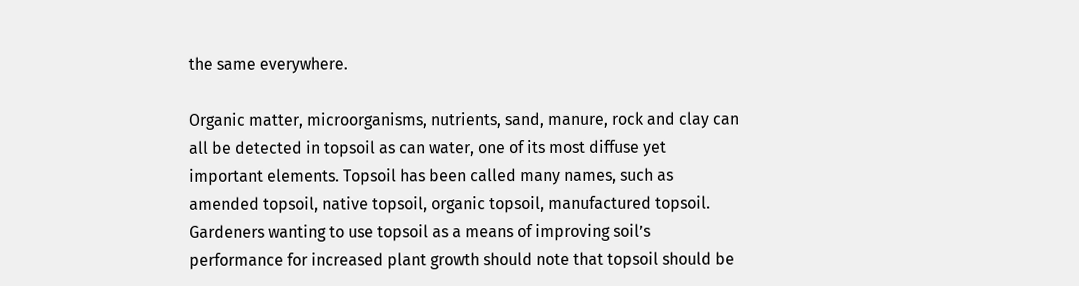the same everywhere.

Organic matter, microorganisms, nutrients, sand, manure, rock and clay can all be detected in topsoil as can water, one of its most diffuse yet important elements. Topsoil has been called many names, such as amended topsoil, native topsoil, organic topsoil, manufactured topsoil. Gardeners wanting to use topsoil as a means of improving soil’s performance for increased plant growth should note that topsoil should be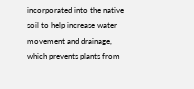incorporated into the native soil to help increase water movement and drainage, which prevents plants from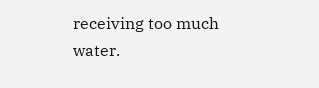receiving too much water.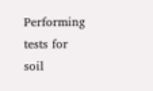Performing tests for soil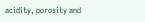acidity, porosity and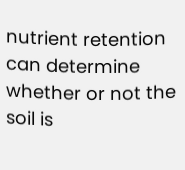nutrient retention can determine whether or not the soil is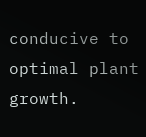conducive to optimal plant growth.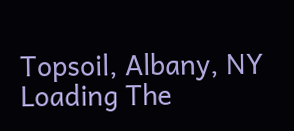Topsoil, Albany, NY
Loading The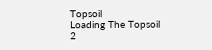Topsoil
Loading The Topsoil 2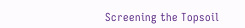Screening the Topsoil